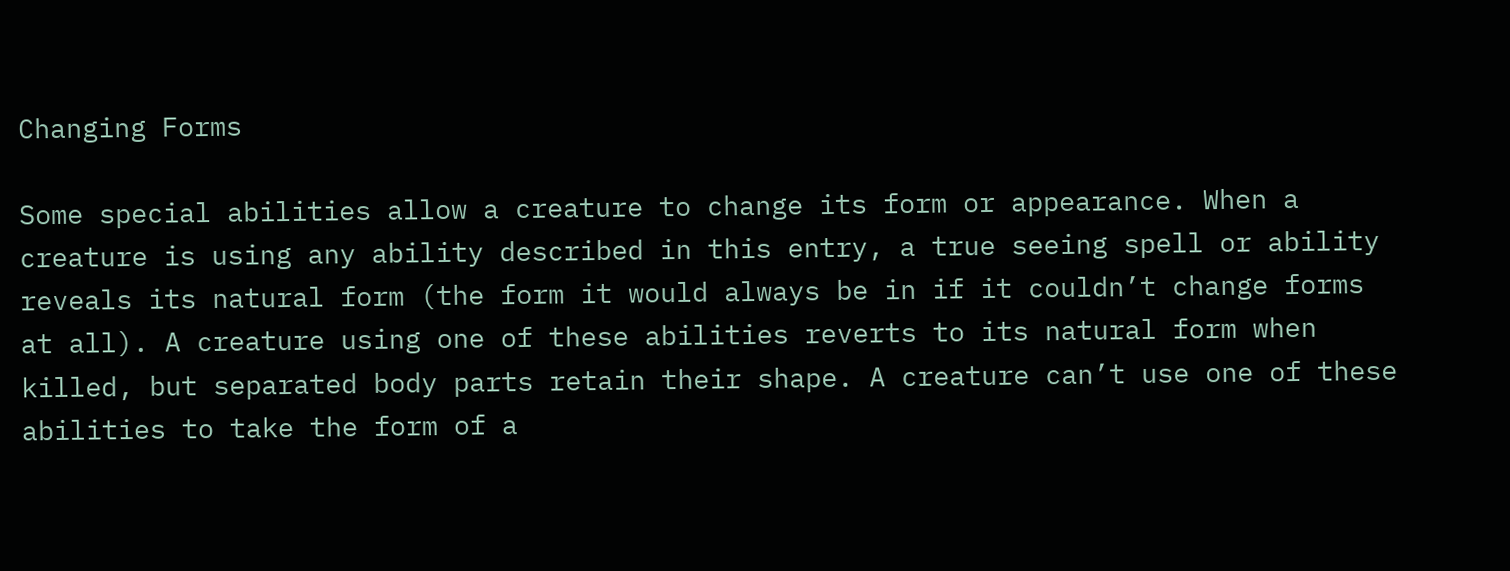Changing Forms

Some special abilities allow a creature to change its form or appearance. When a creature is using any ability described in this entry, a true seeing spell or ability reveals its natural form (the form it would always be in if it couldn’t change forms at all). A creature using one of these abilities reverts to its natural form when killed, but separated body parts retain their shape. A creature can’t use one of these abilities to take the form of a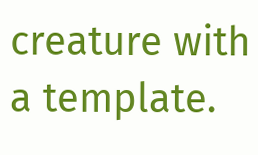creature with a template.